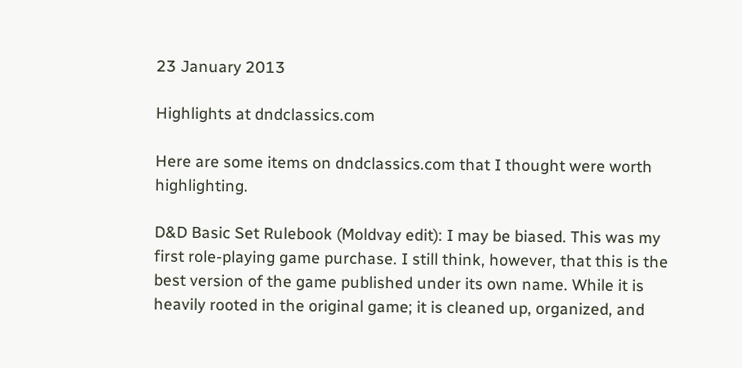23 January 2013

Highlights at dndclassics.com

Here are some items on dndclassics.com that I thought were worth highlighting.

D&D Basic Set Rulebook (Moldvay edit): I may be biased. This was my first role-playing game purchase. I still think, however, that this is the best version of the game published under its own name. While it is heavily rooted in the original game; it is cleaned up, organized, and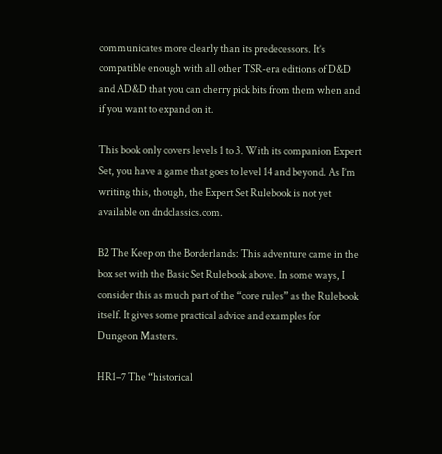communicates more clearly than its predecessors. It’s compatible enough with all other TSR-era editions of D&D and AD&D that you can cherry pick bits from them when and if you want to expand on it.

This book only covers levels 1 to 3. With its companion Expert Set, you have a game that goes to level 14 and beyond. As I’m writing this, though, the Expert Set Rulebook is not yet available on dndclassics.com.

B2 The Keep on the Borderlands: This adventure came in the box set with the Basic Set Rulebook above. In some ways, I consider this as much part of the “core rules” as the Rulebook itself. It gives some practical advice and examples for Dungeon Masters.

HR1–7 The “historical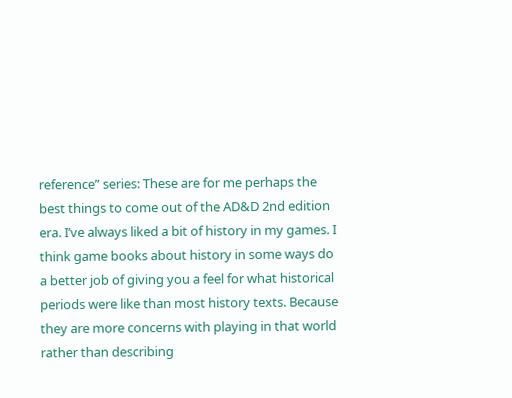reference” series: These are for me perhaps the best things to come out of the AD&D 2nd edition era. I’ve always liked a bit of history in my games. I think game books about history in some ways do a better job of giving you a feel for what historical periods were like than most history texts. Because they are more concerns with playing in that world rather than describing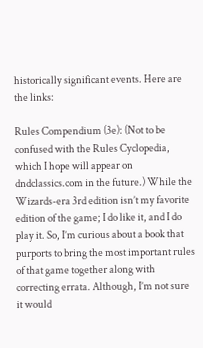historically significant events. Here are the links:

Rules Compendium (3e): (Not to be confused with the Rules Cyclopedia, which I hope will appear on dndclassics.com in the future.) While the Wizards-era 3rd edition isn’t my favorite edition of the game; I do like it, and I do play it. So, I’m curious about a book that purports to bring the most important rules of that game together along with correcting errata. Although, I’m not sure it would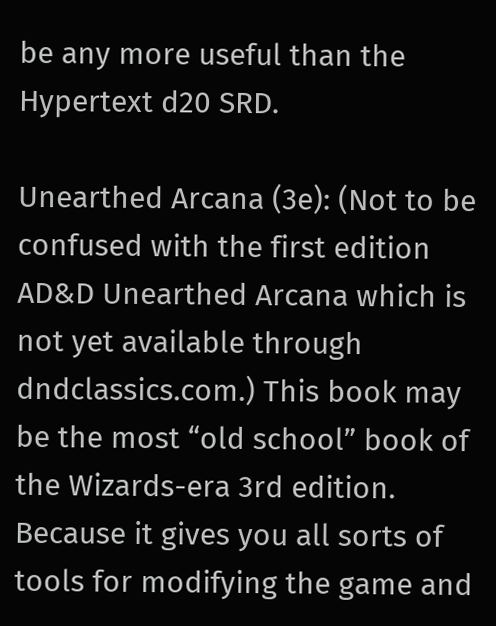be any more useful than the Hypertext d20 SRD.

Unearthed Arcana (3e): (Not to be confused with the first edition AD&D Unearthed Arcana which is not yet available through dndclassics.com.) This book may be the most “old school” book of the Wizards-era 3rd edition. Because it gives you all sorts of tools for modifying the game and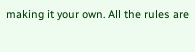making it your own. All the rules are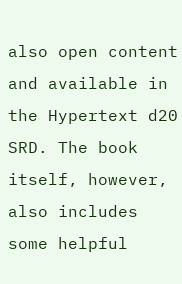also open content and available in the Hypertext d20 SRD. The book itself, however, also includes some helpful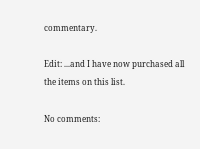commentary.

Edit: ...and I have now purchased all the items on this list.

No comments: